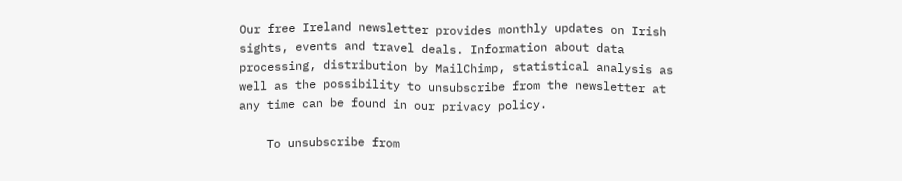Our free Ireland newsletter provides monthly updates on Irish sights, events and travel deals. Information about data processing, distribution by MailChimp, statistical analysis as well as the possibility to unsubscribe from the newsletter at any time can be found in our privacy policy.

    To unsubscribe from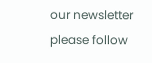our newsletter please follow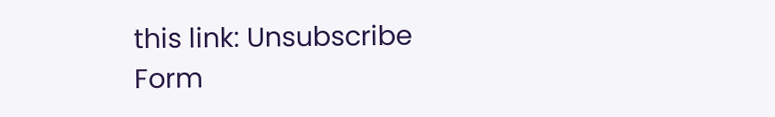this link: Unsubscribe Form